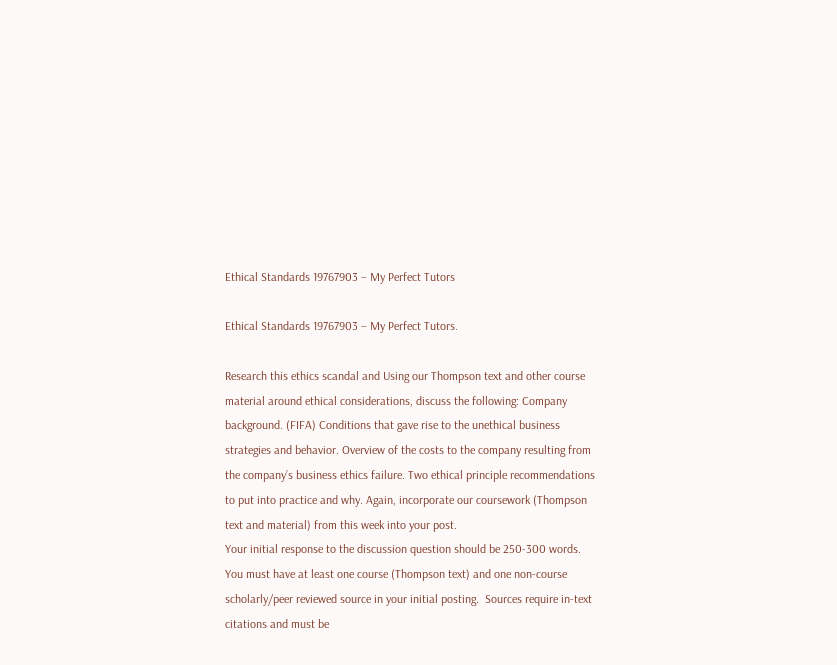Ethical Standards 19767903 – My Perfect Tutors

Ethical Standards 19767903 – My Perfect Tutors.

Research this ethics scandal and Using our Thompson text and other course material around ethical considerations, discuss the following: Company background. (FIFA) Conditions that gave rise to the unethical business strategies and behavior. Overview of the costs to the company resulting from the company’s business ethics failure. Two ethical principle recommendations to put into practice and why. Again, incorporate our coursework (Thompson text and material) from this week into your post.
Your initial response to the discussion question should be 250-300 words. You must have at least one course (Thompson text) and one non-course scholarly/peer reviewed source in your initial posting.  Sources require in-text citations and must be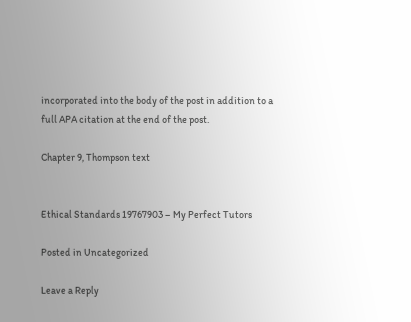incorporated into the body of the post in addition to a full APA citation at the end of the post.

Chapter 9, Thompson text


Ethical Standards 19767903 – My Perfect Tutors

Posted in Uncategorized

Leave a Reply